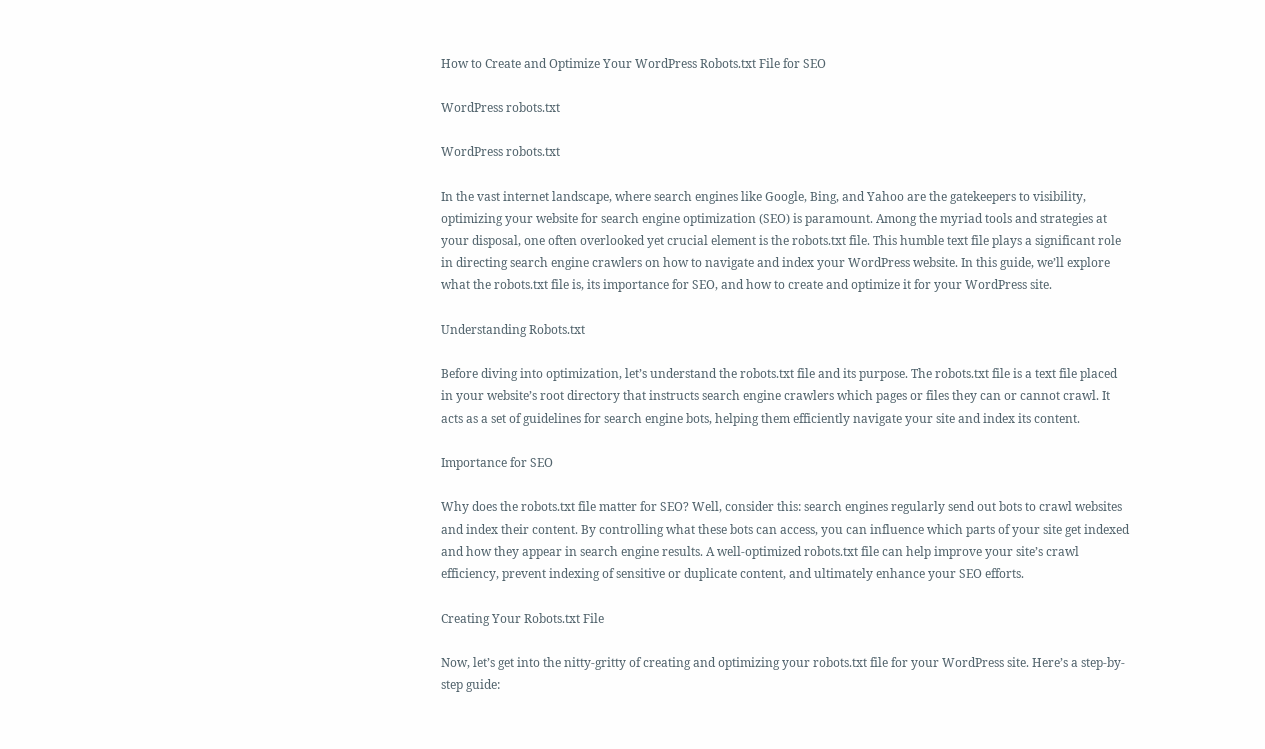How to Create and Optimize Your WordPress Robots.txt File for SEO

WordPress robots.txt

WordPress robots.txt

In the vast internet landscape, where search engines like Google, Bing, and Yahoo are the gatekeepers to visibility, optimizing your website for search engine optimization (SEO) is paramount. Among the myriad tools and strategies at your disposal, one often overlooked yet crucial element is the robots.txt file. This humble text file plays a significant role in directing search engine crawlers on how to navigate and index your WordPress website. In this guide, we’ll explore what the robots.txt file is, its importance for SEO, and how to create and optimize it for your WordPress site.

Understanding Robots.txt

Before diving into optimization, let’s understand the robots.txt file and its purpose. The robots.txt file is a text file placed in your website’s root directory that instructs search engine crawlers which pages or files they can or cannot crawl. It acts as a set of guidelines for search engine bots, helping them efficiently navigate your site and index its content.

Importance for SEO

Why does the robots.txt file matter for SEO? Well, consider this: search engines regularly send out bots to crawl websites and index their content. By controlling what these bots can access, you can influence which parts of your site get indexed and how they appear in search engine results. A well-optimized robots.txt file can help improve your site’s crawl efficiency, prevent indexing of sensitive or duplicate content, and ultimately enhance your SEO efforts.

Creating Your Robots.txt File

Now, let’s get into the nitty-gritty of creating and optimizing your robots.txt file for your WordPress site. Here’s a step-by-step guide: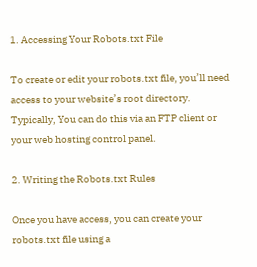1. Accessing Your Robots.txt File

To create or edit your robots.txt file, you’ll need access to your website’s root directory. Typically, You can do this via an FTP client or your web hosting control panel.

2. Writing the Robots.txt Rules

Once you have access, you can create your robots.txt file using a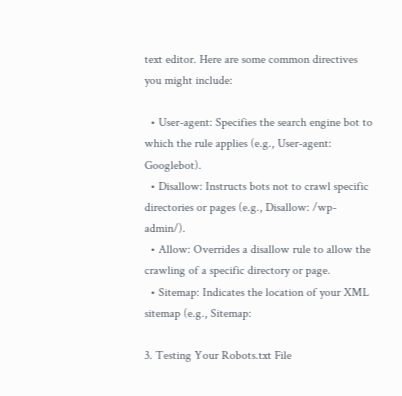text editor. Here are some common directives you might include:

  • User-agent: Specifies the search engine bot to which the rule applies (e.g., User-agent: Googlebot).
  • Disallow: Instructs bots not to crawl specific directories or pages (e.g., Disallow: /wp-admin/).
  • Allow: Overrides a disallow rule to allow the crawling of a specific directory or page.
  • Sitemap: Indicates the location of your XML sitemap (e.g., Sitemap:

3. Testing Your Robots.txt File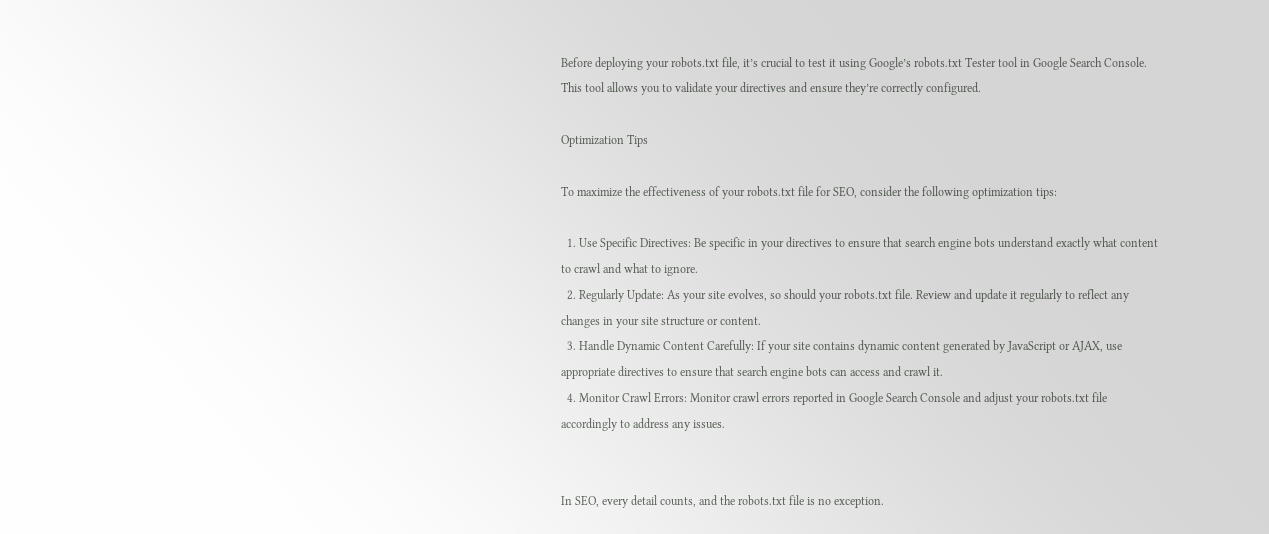Before deploying your robots.txt file, it’s crucial to test it using Google’s robots.txt Tester tool in Google Search Console. This tool allows you to validate your directives and ensure they’re correctly configured.

Optimization Tips

To maximize the effectiveness of your robots.txt file for SEO, consider the following optimization tips:

  1. Use Specific Directives: Be specific in your directives to ensure that search engine bots understand exactly what content to crawl and what to ignore.
  2. Regularly Update: As your site evolves, so should your robots.txt file. Review and update it regularly to reflect any changes in your site structure or content.
  3. Handle Dynamic Content Carefully: If your site contains dynamic content generated by JavaScript or AJAX, use appropriate directives to ensure that search engine bots can access and crawl it.
  4. Monitor Crawl Errors: Monitor crawl errors reported in Google Search Console and adjust your robots.txt file accordingly to address any issues.


In SEO, every detail counts, and the robots.txt file is no exception.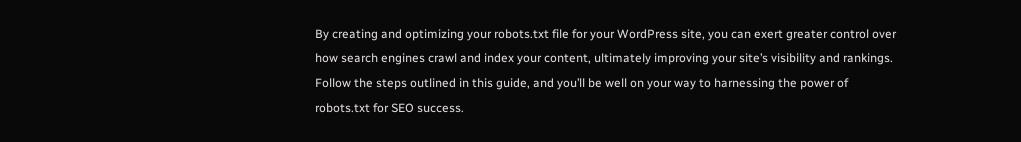By creating and optimizing your robots.txt file for your WordPress site, you can exert greater control over how search engines crawl and index your content, ultimately improving your site’s visibility and rankings. Follow the steps outlined in this guide, and you’ll be well on your way to harnessing the power of robots.txt for SEO success.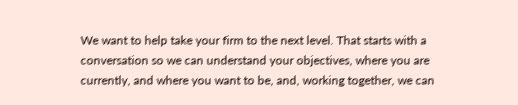We want to help take your firm to the next level. That starts with a conversation so we can understand your objectives, where you are currently, and where you want to be, and, working together, we can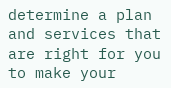determine a plan and services that are right for you to make your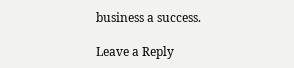business a success.

Leave a Reply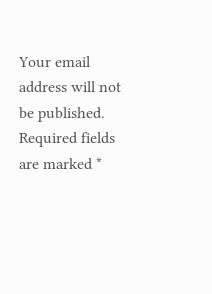Your email address will not be published. Required fields are marked *